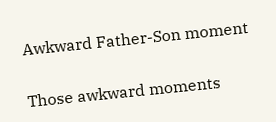Awkward Father-Son moment


Those awkward moments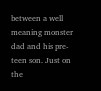between a well meaning monster dad and his pre-teen son. Just on the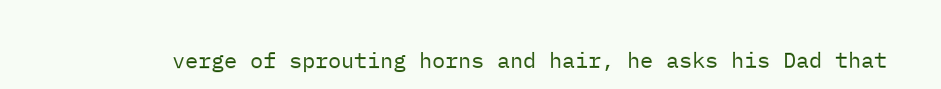verge of sprouting horns and hair, he asks his Dad that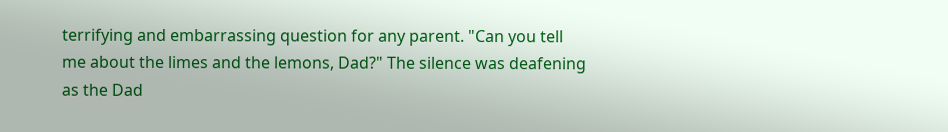terrifying and embarrassing question for any parent. "Can you tell me about the limes and the lemons, Dad?" The silence was deafening as the Dad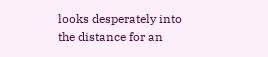looks desperately into the distance for an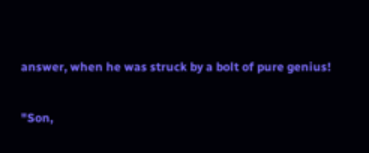answer, when he was struck by a bolt of pure genius!

"Son,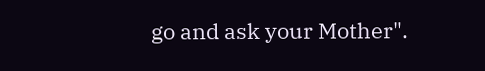go and ask your Mother".